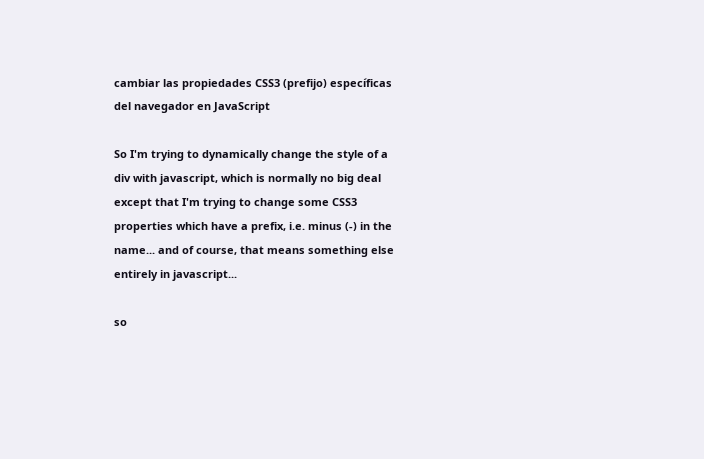cambiar las propiedades CSS3 (prefijo) específicas del navegador en JavaScript

So I'm trying to dynamically change the style of a div with javascript, which is normally no big deal except that I'm trying to change some CSS3 properties which have a prefix, i.e. minus (-) in the name... and of course, that means something else entirely in javascript...

so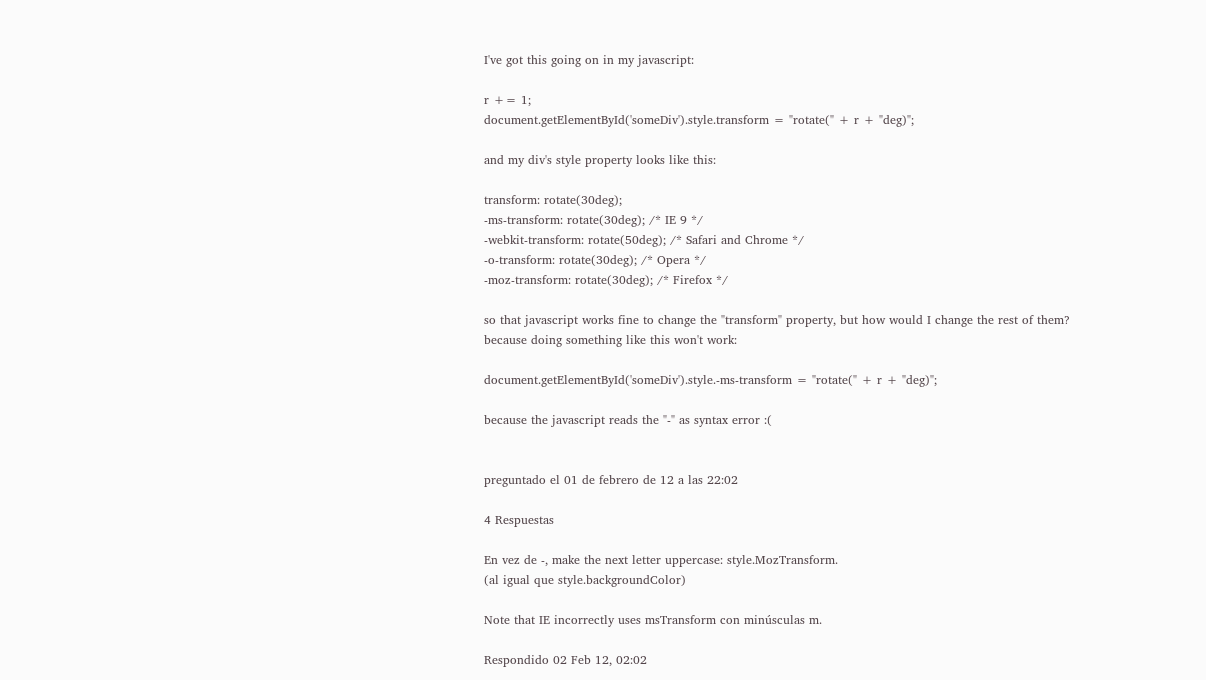I've got this going on in my javascript:

r += 1;
document.getElementById('someDiv').style.transform = "rotate(" + r + "deg)";

and my div's style property looks like this:

transform: rotate(30deg);
-ms-transform: rotate(30deg); /* IE 9 */
-webkit-transform: rotate(50deg); /* Safari and Chrome */
-o-transform: rotate(30deg); /* Opera */
-moz-transform: rotate(30deg); /* Firefox */

so that javascript works fine to change the "transform" property, but how would I change the rest of them? because doing something like this won't work:

document.getElementById('someDiv').style.-ms-transform = "rotate(" + r + "deg)";

because the javascript reads the "-" as syntax error :(


preguntado el 01 de febrero de 12 a las 22:02

4 Respuestas

En vez de -, make the next letter uppercase: style.MozTransform.
(al igual que style.backgroundColor)

Note that IE incorrectly uses msTransform con minúsculas m.

Respondido 02 Feb 12, 02:02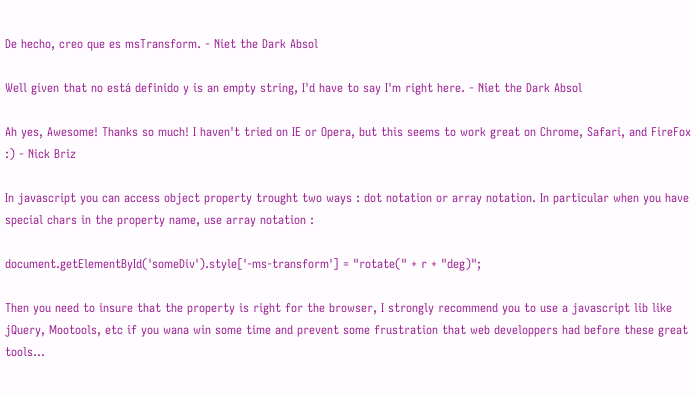De hecho, creo que es msTransform. - Niet the Dark Absol

Well given that no está definido y is an empty string, I'd have to say I'm right here. - Niet the Dark Absol

Ah yes, Awesome! Thanks so much! I haven't tried on IE or Opera, but this seems to work great on Chrome, Safari, and FireFox :) - Nick Briz

In javascript you can access object property trought two ways : dot notation or array notation. In particular when you have special chars in the property name, use array notation :

document.getElementById('someDiv').style['-ms-transform'] = "rotate(" + r + "deg)";

Then you need to insure that the property is right for the browser, I strongly recommend you to use a javascript lib like jQuery, Mootools, etc if you wana win some time and prevent some frustration that web developpers had before these great tools...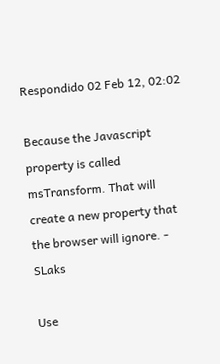Respondido 02 Feb 12, 02:02

Because the Javascript property is called msTransform. That will create a new property that the browser will ignore. - SLaks

Use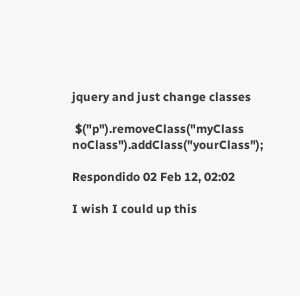jquery and just change classes

 $("p").removeClass("myClass noClass").addClass("yourClass");

Respondido 02 Feb 12, 02:02

I wish I could up this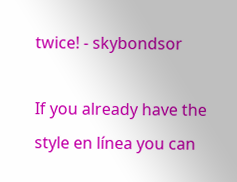twice! - skybondsor

If you already have the style en línea you can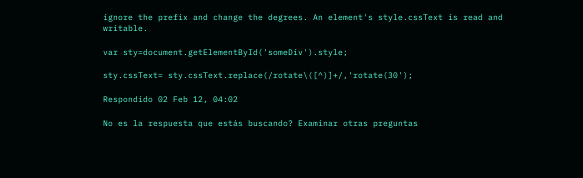ignore the prefix and change the degrees. An element's style.cssText is read and writable.

var sty=document.getElementById('someDiv').style;

sty.cssText= sty.cssText.replace(/rotate\([^)]+/,'rotate(30');

Respondido 02 Feb 12, 04:02

No es la respuesta que estás buscando? Examinar otras preguntas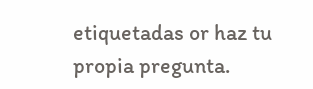etiquetadas or haz tu propia pregunta.